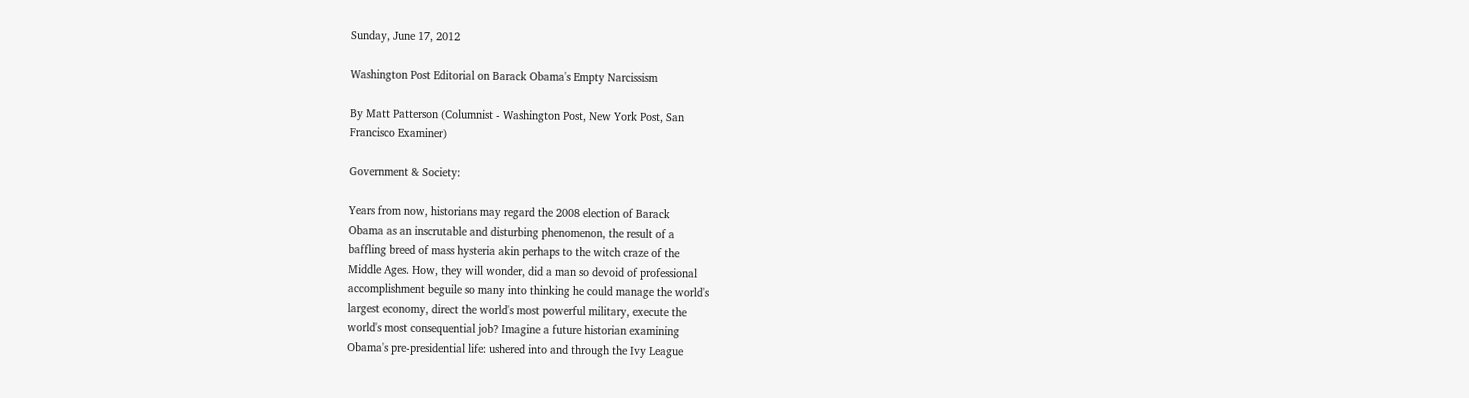Sunday, June 17, 2012

Washington Post Editorial on Barack Obama's Empty Narcissism

By Matt Patterson (Columnist - Washington Post, New York Post, San
Francisco Examiner)

Government & Society:

Years from now, historians may regard the 2008 election of Barack
Obama as an inscrutable and disturbing phenomenon, the result of a
baffling breed of mass hysteria akin perhaps to the witch craze of the
Middle Ages. How, they will wonder, did a man so devoid of professional
accomplishment beguile so many into thinking he could manage the world's
largest economy, direct the world's most powerful military, execute the
world's most consequential job? Imagine a future historian examining
Obama's pre-presidential life: ushered into and through the Ivy League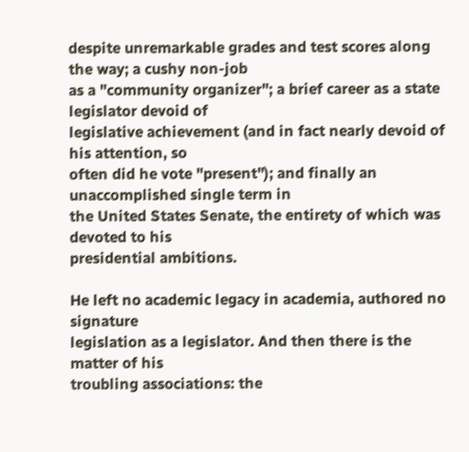despite unremarkable grades and test scores along the way; a cushy non-job
as a "community organizer"; a brief career as a state legislator devoid of
legislative achievement (and in fact nearly devoid of his attention, so
often did he vote "present"); and finally an unaccomplished single term in
the United States Senate, the entirety of which was devoted to his
presidential ambitions.

He left no academic legacy in academia, authored no signature
legislation as a legislator. And then there is the matter of his
troubling associations: the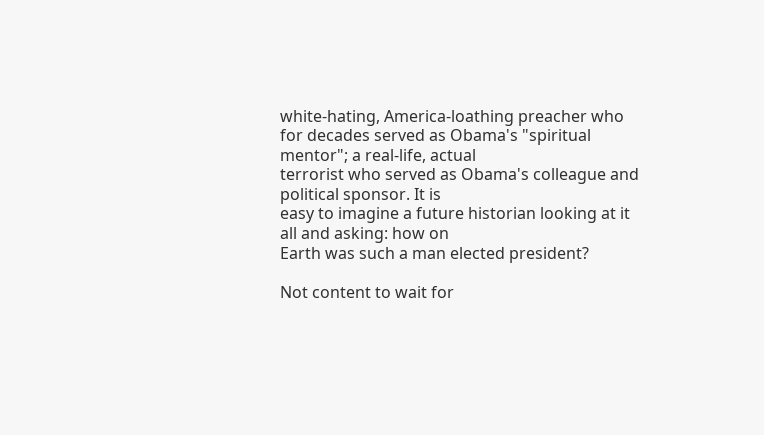white-hating, America-loathing preacher who
for decades served as Obama's "spiritual mentor"; a real-life, actual
terrorist who served as Obama's colleague and political sponsor. It is
easy to imagine a future historian looking at it all and asking: how on
Earth was such a man elected president?

Not content to wait for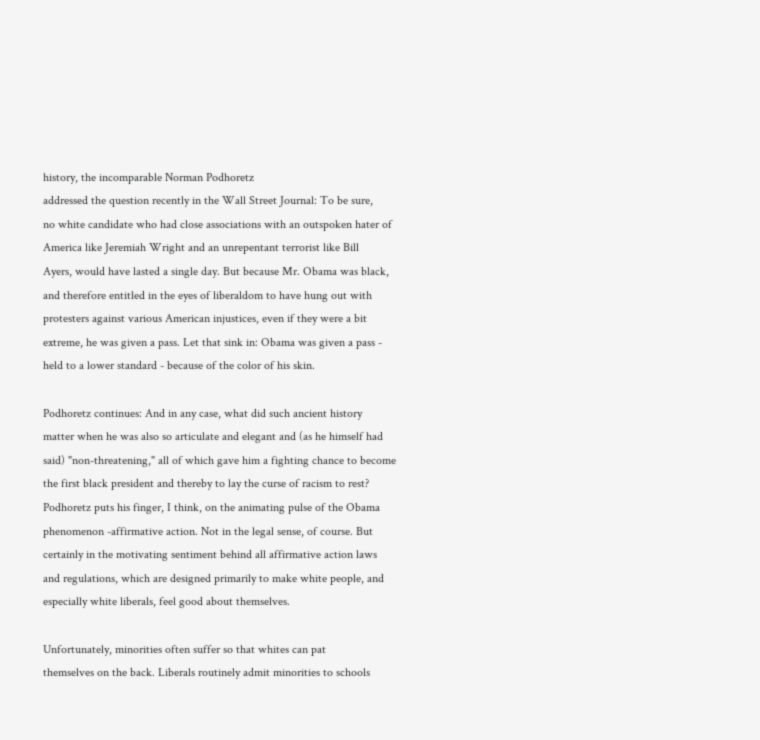history, the incomparable Norman Podhoretz
addressed the question recently in the Wall Street Journal: To be sure,
no white candidate who had close associations with an outspoken hater of
America like Jeremiah Wright and an unrepentant terrorist like Bill
Ayers, would have lasted a single day. But because Mr. Obama was black,
and therefore entitled in the eyes of liberaldom to have hung out with
protesters against various American injustices, even if they were a bit
extreme, he was given a pass. Let that sink in: Obama was given a pass -
held to a lower standard - because of the color of his skin.

Podhoretz continues: And in any case, what did such ancient history
matter when he was also so articulate and elegant and (as he himself had
said) "non-threatening," all of which gave him a fighting chance to become
the first black president and thereby to lay the curse of racism to rest?
Podhoretz puts his finger, I think, on the animating pulse of the Obama
phenomenon -affirmative action. Not in the legal sense, of course. But
certainly in the motivating sentiment behind all affirmative action laws
and regulations, which are designed primarily to make white people, and
especially white liberals, feel good about themselves.

Unfortunately, minorities often suffer so that whites can pat
themselves on the back. Liberals routinely admit minorities to schools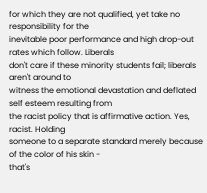for which they are not qualified, yet take no responsibility for the
inevitable poor performance and high drop-out rates which follow. Liberals
don't care if these minority students fail; liberals aren't around to
witness the emotional devastation and deflated self esteem resulting from
the racist policy that is affirmative action. Yes, racist. Holding
someone to a separate standard merely because of the color of his skin -
that's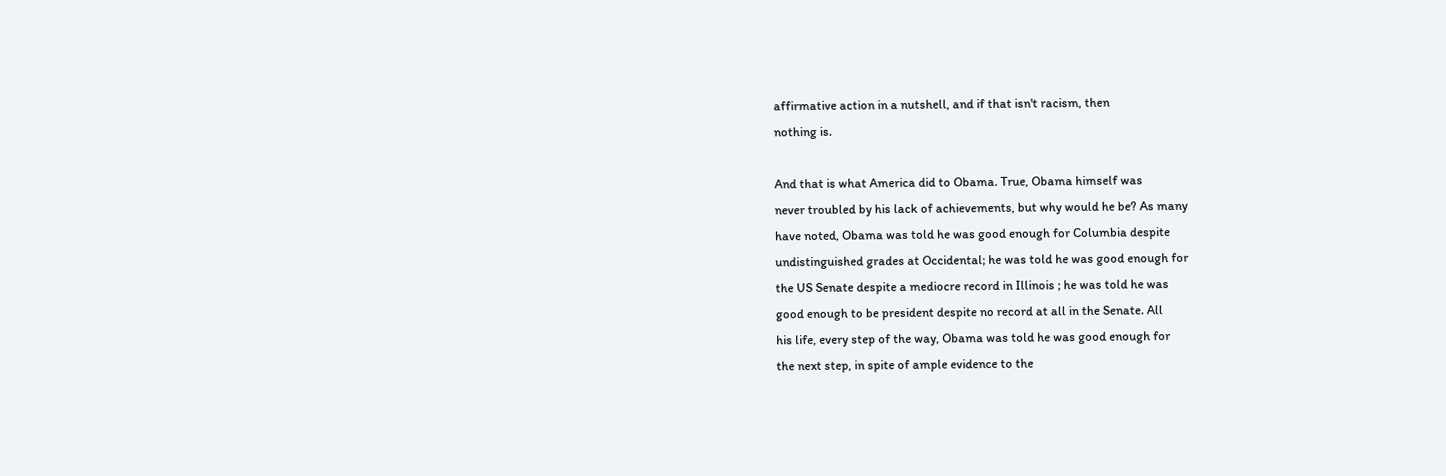affirmative action in a nutshell, and if that isn't racism, then
nothing is.

And that is what America did to Obama. True, Obama himself was
never troubled by his lack of achievements, but why would he be? As many
have noted, Obama was told he was good enough for Columbia despite
undistinguished grades at Occidental; he was told he was good enough for
the US Senate despite a mediocre record in Illinois ; he was told he was
good enough to be president despite no record at all in the Senate. All
his life, every step of the way, Obama was told he was good enough for
the next step, in spite of ample evidence to the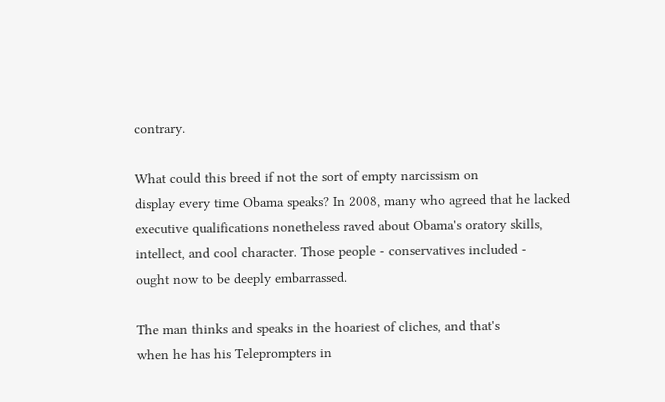contrary.

What could this breed if not the sort of empty narcissism on
display every time Obama speaks? In 2008, many who agreed that he lacked
executive qualifications nonetheless raved about Obama's oratory skills,
intellect, and cool character. Those people - conservatives included -
ought now to be deeply embarrassed.

The man thinks and speaks in the hoariest of cliches, and that's
when he has his Teleprompters in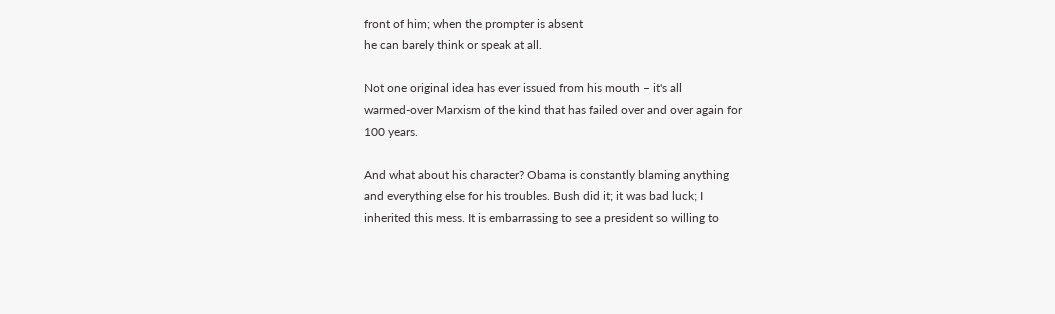front of him; when the prompter is absent
he can barely think or speak at all.

Not one original idea has ever issued from his mouth – it's all
warmed-over Marxism of the kind that has failed over and over again for
100 years.

And what about his character? Obama is constantly blaming anything
and everything else for his troubles. Bush did it; it was bad luck; I
inherited this mess. It is embarrassing to see a president so willing to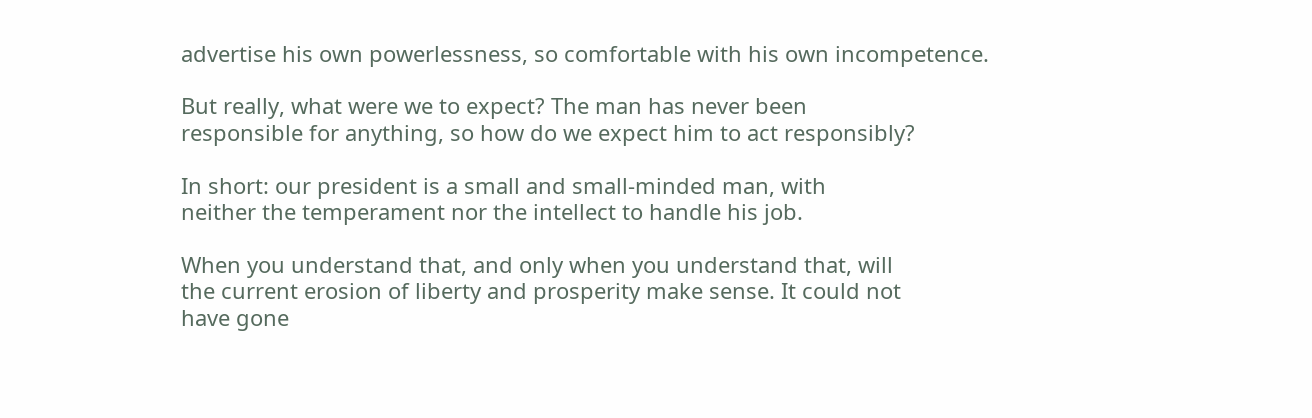advertise his own powerlessness, so comfortable with his own incompetence.

But really, what were we to expect? The man has never been
responsible for anything, so how do we expect him to act responsibly?

In short: our president is a small and small-minded man, with
neither the temperament nor the intellect to handle his job.

When you understand that, and only when you understand that, will
the current erosion of liberty and prosperity make sense. It could not
have gone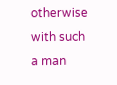otherwise with such a man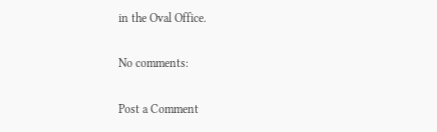in the Oval Office.

No comments:

Post a Comment